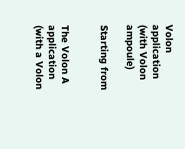Volon application (with Volon ampoule)

Starting from


The Volon A application (with a Volon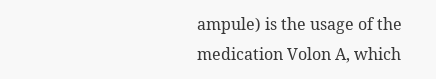ampule) is the usage of the medication Volon A, which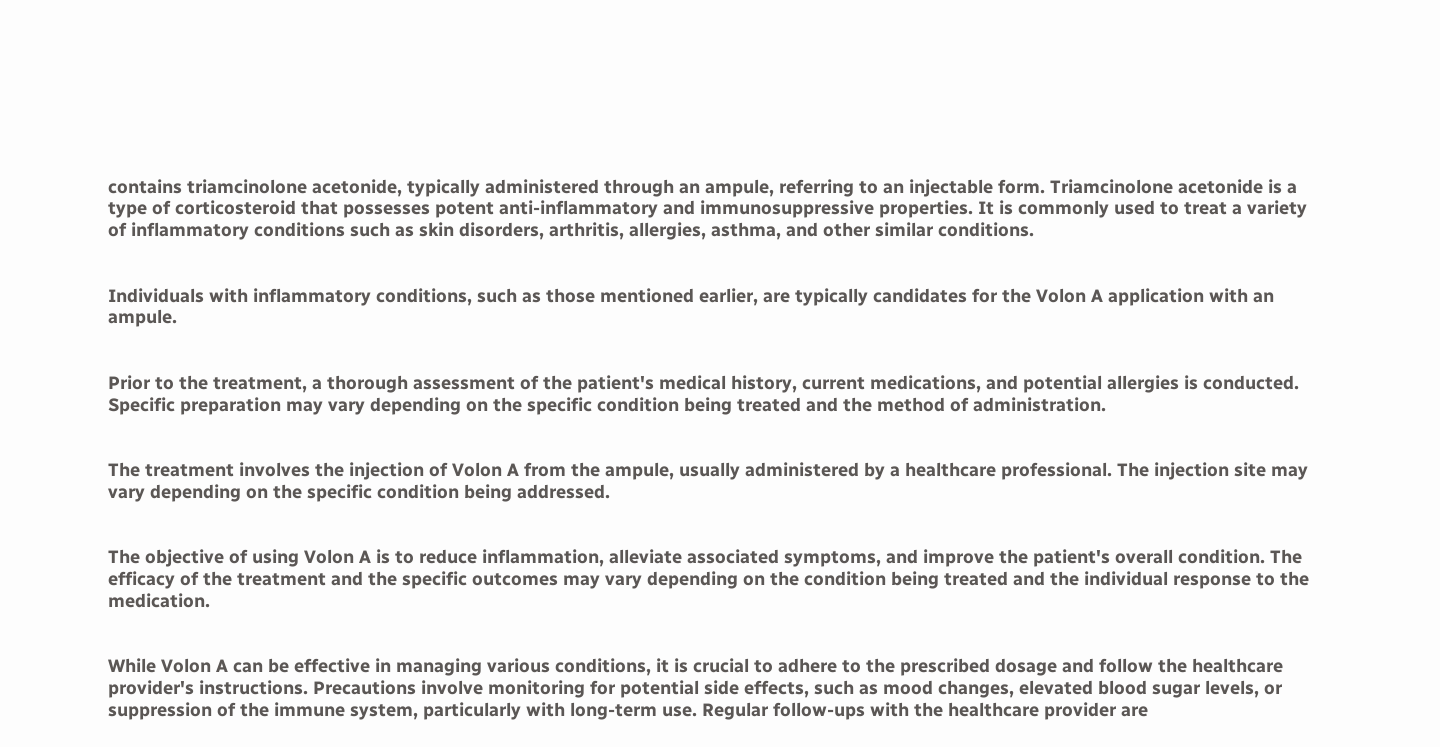contains triamcinolone acetonide, typically administered through an ampule, referring to an injectable form. Triamcinolone acetonide is a type of corticosteroid that possesses potent anti-inflammatory and immunosuppressive properties. It is commonly used to treat a variety of inflammatory conditions such as skin disorders, arthritis, allergies, asthma, and other similar conditions.


Individuals with inflammatory conditions, such as those mentioned earlier, are typically candidates for the Volon A application with an ampule.


Prior to the treatment, a thorough assessment of the patient's medical history, current medications, and potential allergies is conducted. Specific preparation may vary depending on the specific condition being treated and the method of administration.


The treatment involves the injection of Volon A from the ampule, usually administered by a healthcare professional. The injection site may vary depending on the specific condition being addressed.


The objective of using Volon A is to reduce inflammation, alleviate associated symptoms, and improve the patient's overall condition. The efficacy of the treatment and the specific outcomes may vary depending on the condition being treated and the individual response to the medication.


While Volon A can be effective in managing various conditions, it is crucial to adhere to the prescribed dosage and follow the healthcare provider's instructions. Precautions involve monitoring for potential side effects, such as mood changes, elevated blood sugar levels, or suppression of the immune system, particularly with long-term use. Regular follow-ups with the healthcare provider are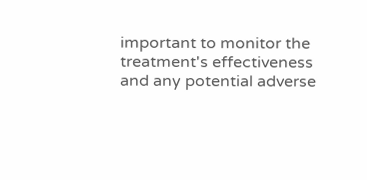important to monitor the treatment's effectiveness and any potential adverse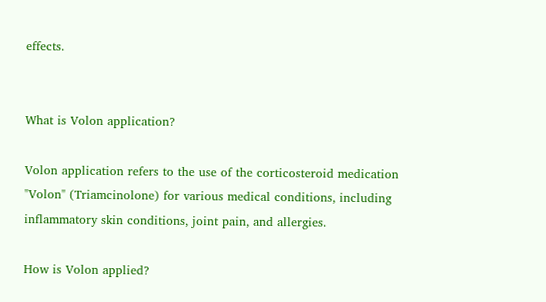effects.


What is Volon application?

Volon application refers to the use of the corticosteroid medication "Volon" (Triamcinolone) for various medical conditions, including inflammatory skin conditions, joint pain, and allergies.

How is Volon applied?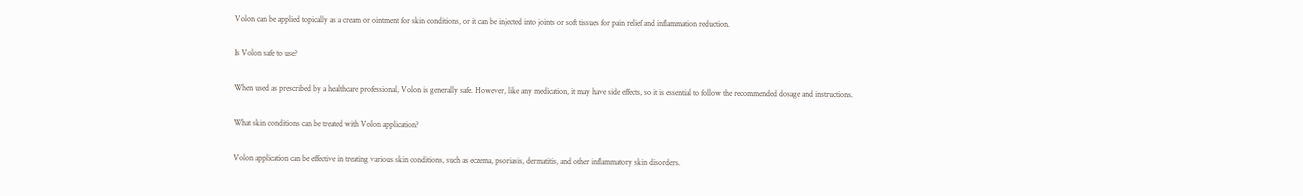Volon can be applied topically as a cream or ointment for skin conditions, or it can be injected into joints or soft tissues for pain relief and inflammation reduction.

Is Volon safe to use?

When used as prescribed by a healthcare professional, Volon is generally safe. However, like any medication, it may have side effects, so it is essential to follow the recommended dosage and instructions.

What skin conditions can be treated with Volon application?

Volon application can be effective in treating various skin conditions, such as eczema, psoriasis, dermatitis, and other inflammatory skin disorders.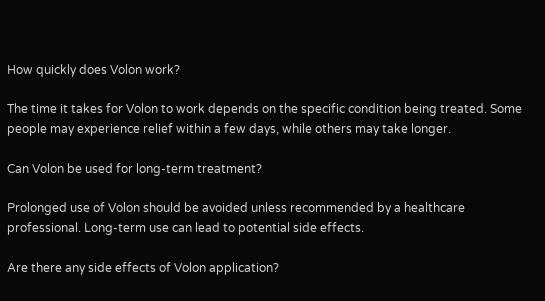How quickly does Volon work?

The time it takes for Volon to work depends on the specific condition being treated. Some people may experience relief within a few days, while others may take longer.

Can Volon be used for long-term treatment?

Prolonged use of Volon should be avoided unless recommended by a healthcare professional. Long-term use can lead to potential side effects.

Are there any side effects of Volon application?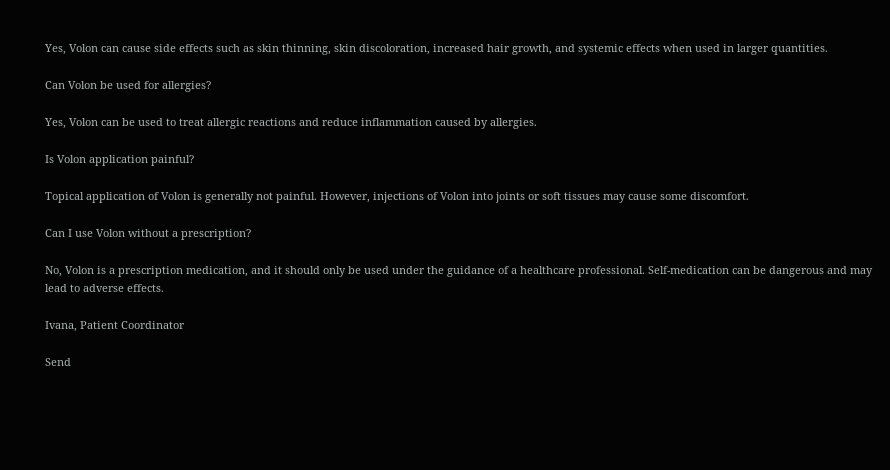Yes, Volon can cause side effects such as skin thinning, skin discoloration, increased hair growth, and systemic effects when used in larger quantities.

Can Volon be used for allergies?

Yes, Volon can be used to treat allergic reactions and reduce inflammation caused by allergies.

Is Volon application painful?

Topical application of Volon is generally not painful. However, injections of Volon into joints or soft tissues may cause some discomfort.

Can I use Volon without a prescription?

No, Volon is a prescription medication, and it should only be used under the guidance of a healthcare professional. Self-medication can be dangerous and may lead to adverse effects.

Ivana, Patient Coordinator

Send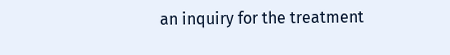an inquiry for the treatment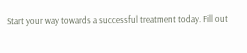Start your way towards a successful treatment today. Fill out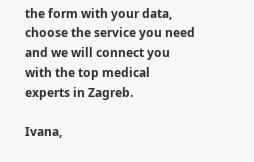the form with your data, choose the service you need and we will connect you with the top medical experts in Zagreb.

Ivana,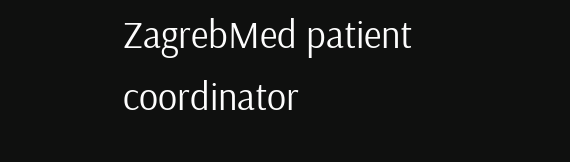ZagrebMed patient coordinator